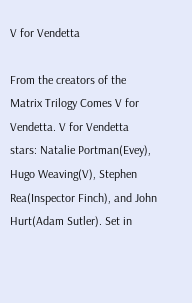V for Vendetta

From the creators of the Matrix Trilogy Comes V for Vendetta. V for Vendetta stars: Natalie Portman(Evey), Hugo Weaving(V), Stephen Rea(Inspector Finch), and John Hurt(Adam Sutler). Set in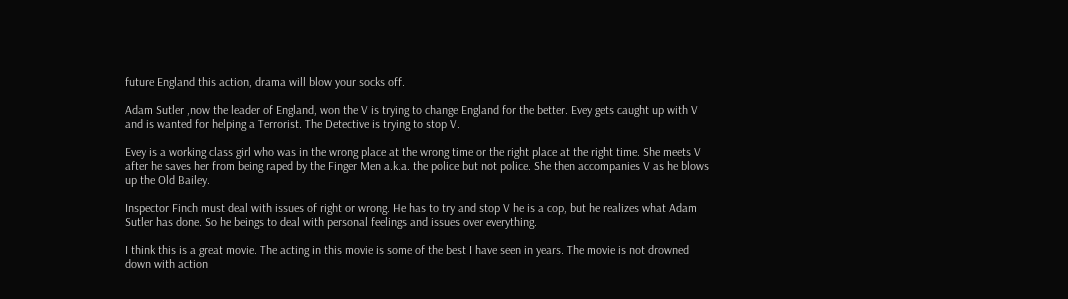future England this action, drama will blow your socks off.

Adam Sutler ,now the leader of England, won the V is trying to change England for the better. Evey gets caught up with V and is wanted for helping a Terrorist. The Detective is trying to stop V.

Evey is a working class girl who was in the wrong place at the wrong time or the right place at the right time. She meets V after he saves her from being raped by the Finger Men a.k.a. the police but not police. She then accompanies V as he blows up the Old Bailey.

Inspector Finch must deal with issues of right or wrong. He has to try and stop V he is a cop, but he realizes what Adam Sutler has done. So he beings to deal with personal feelings and issues over everything.

I think this is a great movie. The acting in this movie is some of the best I have seen in years. The movie is not drowned down with action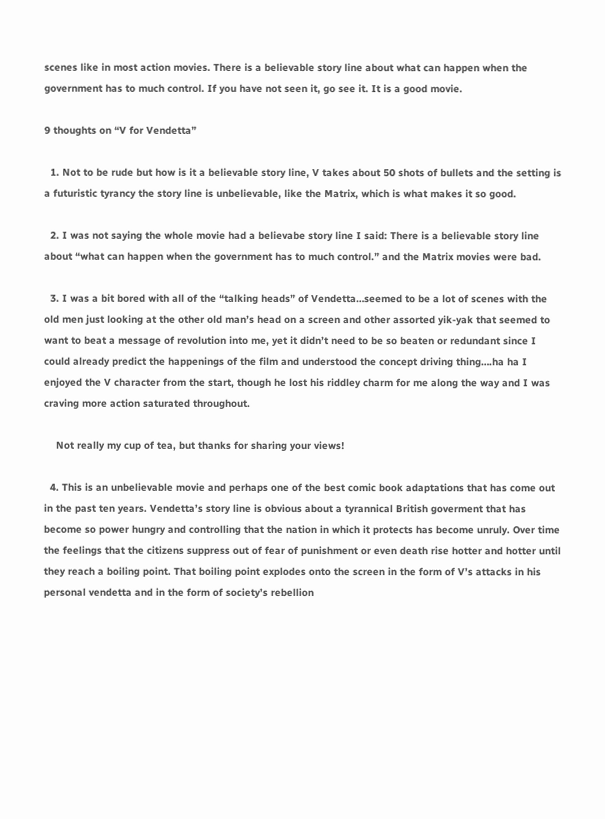scenes like in most action movies. There is a believable story line about what can happen when the government has to much control. If you have not seen it, go see it. It is a good movie.

9 thoughts on “V for Vendetta”

  1. Not to be rude but how is it a believable story line, V takes about 50 shots of bullets and the setting is a futuristic tyrancy the story line is unbelievable, like the Matrix, which is what makes it so good.

  2. I was not saying the whole movie had a believabe story line I said: There is a believable story line about “what can happen when the government has to much control.” and the Matrix movies were bad.

  3. I was a bit bored with all of the “talking heads” of Vendetta…seemed to be a lot of scenes with the old men just looking at the other old man’s head on a screen and other assorted yik-yak that seemed to want to beat a message of revolution into me, yet it didn’t need to be so beaten or redundant since I could already predict the happenings of the film and understood the concept driving thing….ha ha I enjoyed the V character from the start, though he lost his riddley charm for me along the way and I was craving more action saturated throughout.

    Not really my cup of tea, but thanks for sharing your views!

  4. This is an unbelievable movie and perhaps one of the best comic book adaptations that has come out in the past ten years. Vendetta’s story line is obvious about a tyrannical British goverment that has become so power hungry and controlling that the nation in which it protects has become unruly. Over time the feelings that the citizens suppress out of fear of punishment or even death rise hotter and hotter until they reach a boiling point. That boiling point explodes onto the screen in the form of V’s attacks in his personal vendetta and in the form of society’s rebellion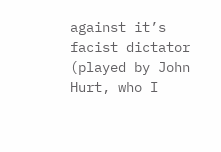against it’s facist dictator (played by John Hurt, who I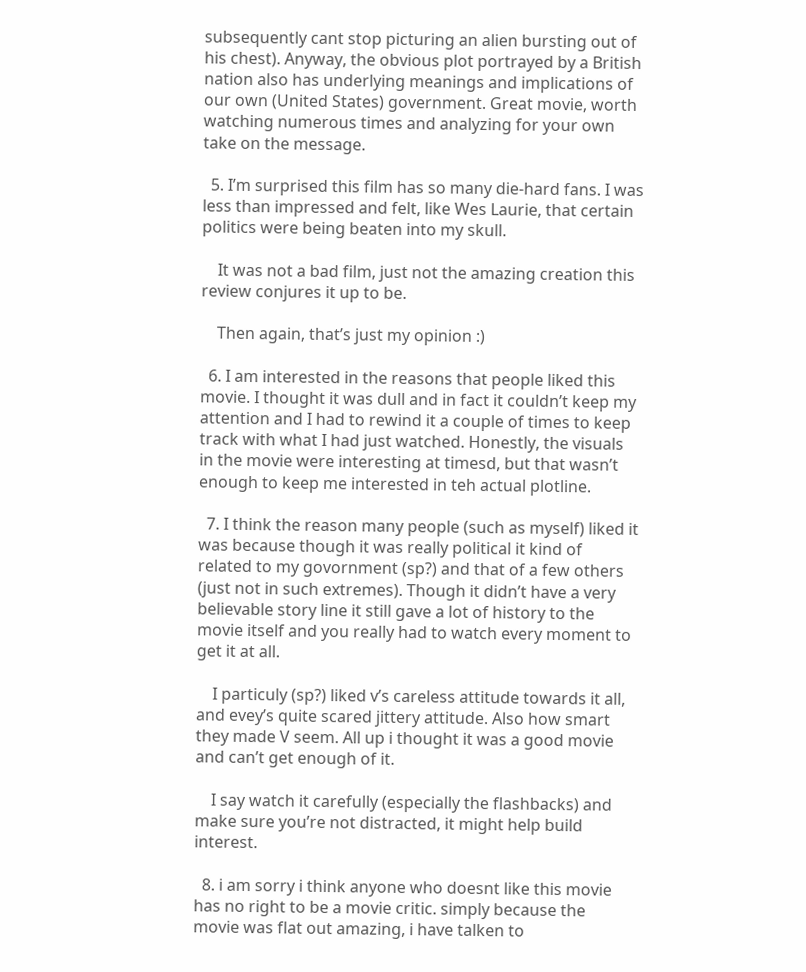subsequently cant stop picturing an alien bursting out of his chest). Anyway, the obvious plot portrayed by a British nation also has underlying meanings and implications of our own (United States) government. Great movie, worth watching numerous times and analyzing for your own take on the message.

  5. I’m surprised this film has so many die-hard fans. I was less than impressed and felt, like Wes Laurie, that certain politics were being beaten into my skull.

    It was not a bad film, just not the amazing creation this review conjures it up to be.

    Then again, that’s just my opinion :)

  6. I am interested in the reasons that people liked this movie. I thought it was dull and in fact it couldn’t keep my attention and I had to rewind it a couple of times to keep track with what I had just watched. Honestly, the visuals in the movie were interesting at timesd, but that wasn’t enough to keep me interested in teh actual plotline.

  7. I think the reason many people (such as myself) liked it was because though it was really political it kind of related to my govornment (sp?) and that of a few others (just not in such extremes). Though it didn’t have a very believable story line it still gave a lot of history to the movie itself and you really had to watch every moment to get it at all.

    I particuly (sp?) liked v’s careless attitude towards it all, and evey’s quite scared jittery attitude. Also how smart they made V seem. All up i thought it was a good movie and can’t get enough of it.

    I say watch it carefully (especially the flashbacks) and make sure you’re not distracted, it might help build interest.

  8. i am sorry i think anyone who doesnt like this movie has no right to be a movie critic. simply because the movie was flat out amazing, i have talken to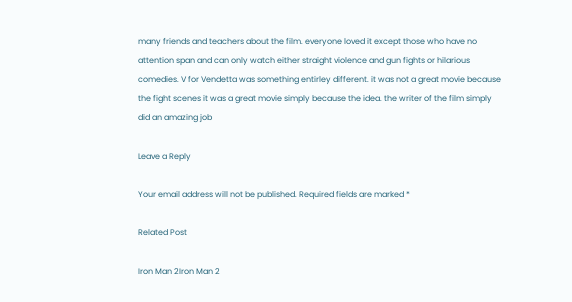many friends and teachers about the film. everyone loved it except those who have no attention span and can only watch either straight violence and gun fights or hilarious comedies. V for Vendetta was something entirley different. it was not a great movie because the fight scenes it was a great movie simply because the idea. the writer of the film simply did an amazing job

Leave a Reply

Your email address will not be published. Required fields are marked *

Related Post

Iron Man 2Iron Man 2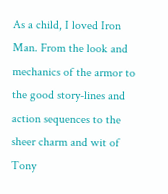As a child, I loved Iron Man. From the look and mechanics of the armor to the good story-lines and action sequences to the sheer charm and wit of Tony